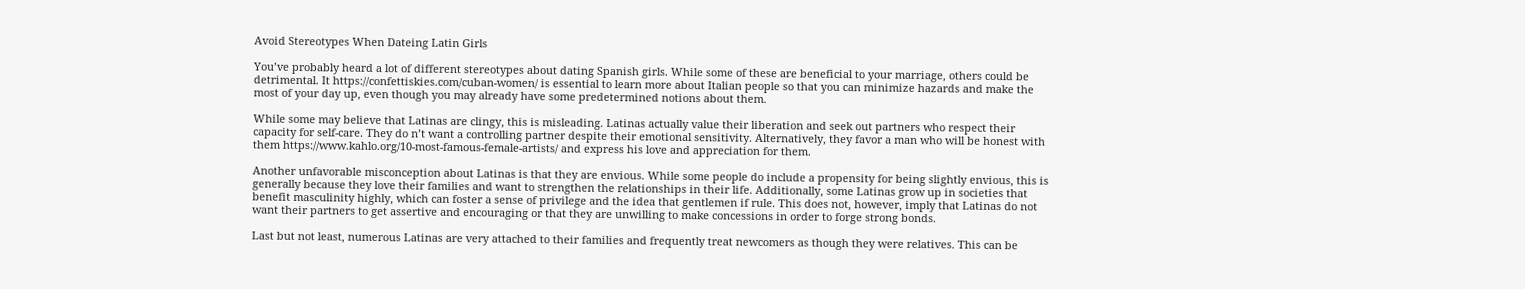Avoid Stereotypes When Dateing Latin Girls

You’ve probably heard a lot of different stereotypes about dating Spanish girls. While some of these are beneficial to your marriage, others could be detrimental. It https://confettiskies.com/cuban-women/ is essential to learn more about Italian people so that you can minimize hazards and make the most of your day up, even though you may already have some predetermined notions about them.

While some may believe that Latinas are clingy, this is misleading. Latinas actually value their liberation and seek out partners who respect their capacity for self-care. They do n’t want a controlling partner despite their emotional sensitivity. Alternatively, they favor a man who will be honest with them https://www.kahlo.org/10-most-famous-female-artists/ and express his love and appreciation for them.

Another unfavorable misconception about Latinas is that they are envious. While some people do include a propensity for being slightly envious, this is generally because they love their families and want to strengthen the relationships in their life. Additionally, some Latinas grow up in societies that benefit masculinity highly, which can foster a sense of privilege and the idea that gentlemen if rule. This does not, however, imply that Latinas do not want their partners to get assertive and encouraging or that they are unwilling to make concessions in order to forge strong bonds.

Last but not least, numerous Latinas are very attached to their families and frequently treat newcomers as though they were relatives. This can be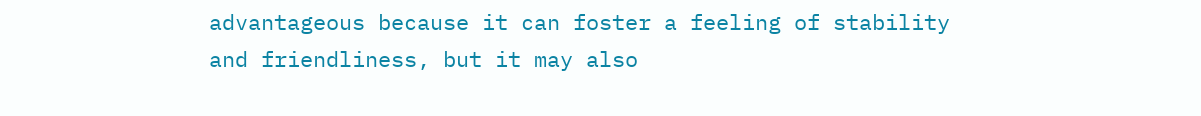advantageous because it can foster a feeling of stability and friendliness, but it may also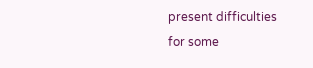present difficulties for some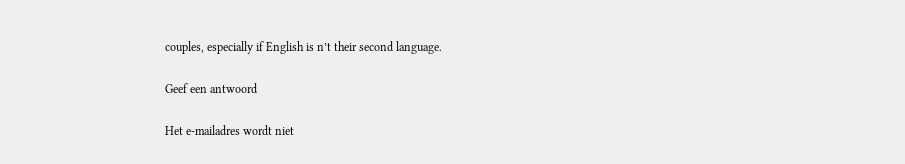couples, especially if English is n’t their second language.

Geef een antwoord

Het e-mailadres wordt niet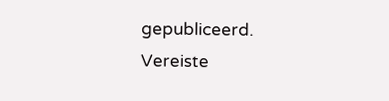gepubliceerd. Vereiste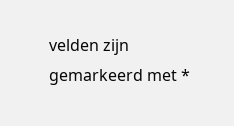velden zijn gemarkeerd met *